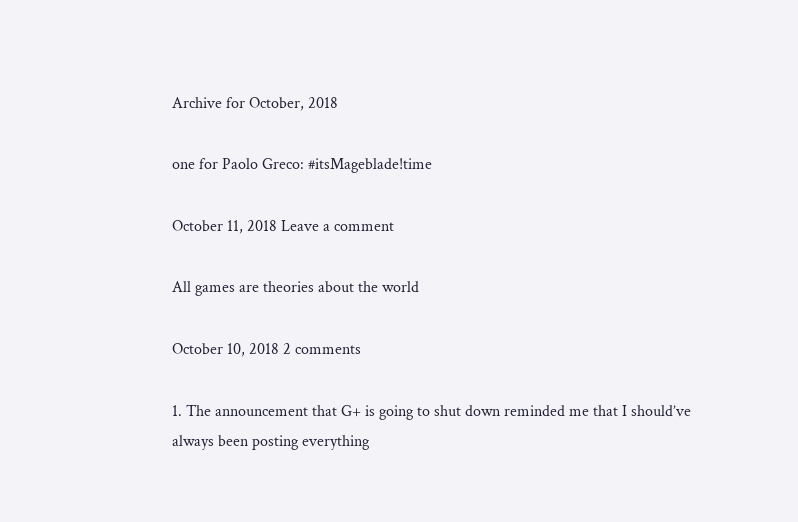Archive for October, 2018

one for Paolo Greco: #itsMageblade!time

October 11, 2018 Leave a comment

All games are theories about the world

October 10, 2018 2 comments

1. The announcement that G+ is going to shut down reminded me that I should’ve always been posting everything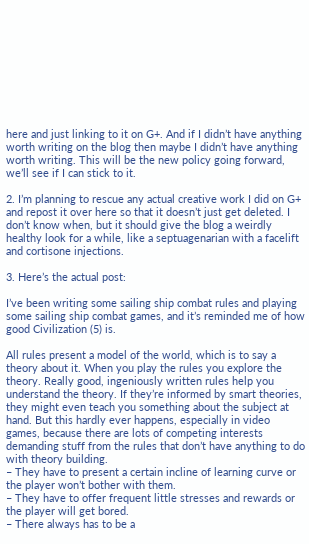here and just linking to it on G+. And if I didn’t have anything worth writing on the blog then maybe I didn’t have anything worth writing. This will be the new policy going forward, we’ll see if I can stick to it.

2. I’m planning to rescue any actual creative work I did on G+ and repost it over here so that it doesn’t just get deleted. I don’t know when, but it should give the blog a weirdly healthy look for a while, like a septuagenarian with a facelift and cortisone injections.

3. Here’s the actual post:

I’ve been writing some sailing ship combat rules and playing some sailing ship combat games, and it’s reminded me of how good Civilization (5) is.

All rules present a model of the world, which is to say a theory about it. When you play the rules you explore the theory. Really good, ingeniously written rules help you understand the theory. If they’re informed by smart theories, they might even teach you something about the subject at hand. But this hardly ever happens, especially in video games, because there are lots of competing interests demanding stuff from the rules that don’t have anything to do with theory building.
– They have to present a certain incline of learning curve or the player won’t bother with them.
– They have to offer frequent little stresses and rewards or the player will get bored.
– There always has to be a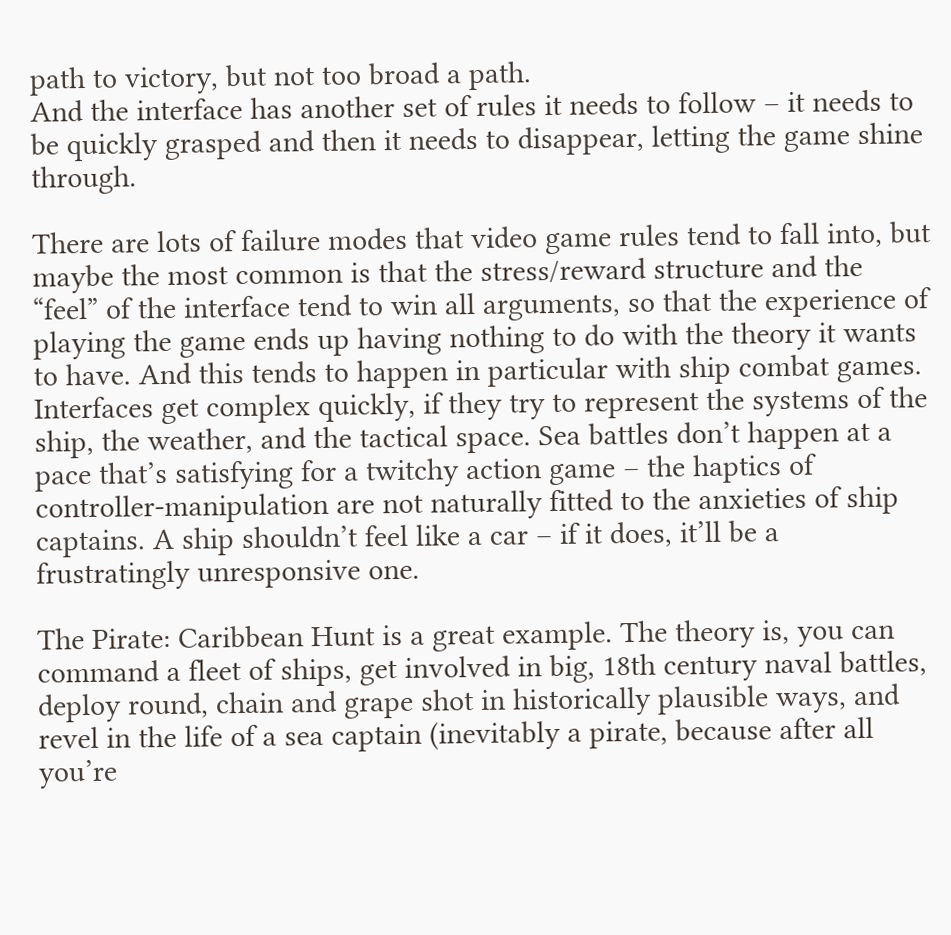path to victory, but not too broad a path.
And the interface has another set of rules it needs to follow – it needs to be quickly grasped and then it needs to disappear, letting the game shine through.

There are lots of failure modes that video game rules tend to fall into, but maybe the most common is that the stress/reward structure and the “feel” of the interface tend to win all arguments, so that the experience of playing the game ends up having nothing to do with the theory it wants to have. And this tends to happen in particular with ship combat games. Interfaces get complex quickly, if they try to represent the systems of the ship, the weather, and the tactical space. Sea battles don’t happen at a pace that’s satisfying for a twitchy action game – the haptics of controller-manipulation are not naturally fitted to the anxieties of ship captains. A ship shouldn’t feel like a car – if it does, it’ll be a frustratingly unresponsive one.

The Pirate: Caribbean Hunt is a great example. The theory is, you can command a fleet of ships, get involved in big, 18th century naval battles, deploy round, chain and grape shot in historically plausible ways, and revel in the life of a sea captain (inevitably a pirate, because after all you’re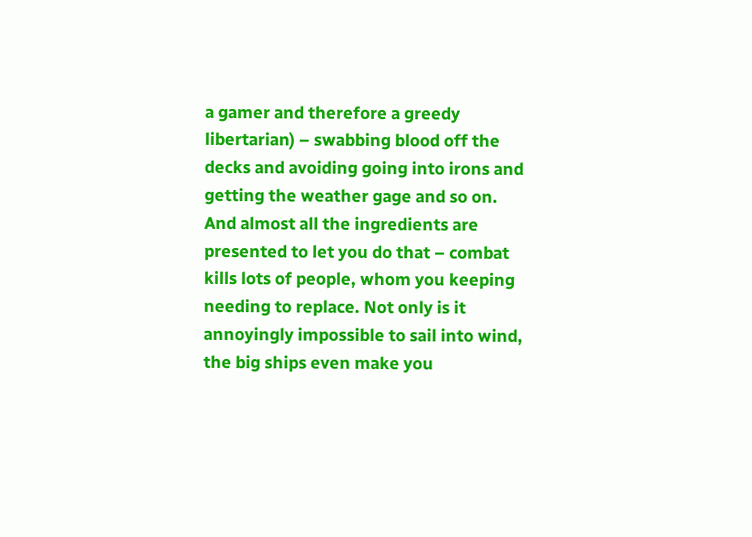a gamer and therefore a greedy libertarian) – swabbing blood off the decks and avoiding going into irons and getting the weather gage and so on. And almost all the ingredients are presented to let you do that – combat kills lots of people, whom you keeping needing to replace. Not only is it annoyingly impossible to sail into wind, the big ships even make you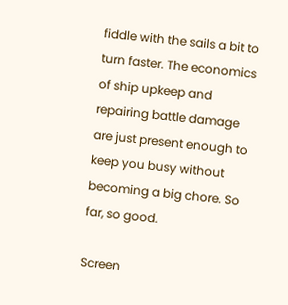fiddle with the sails a bit to turn faster. The economics of ship upkeep and repairing battle damage are just present enough to keep you busy without becoming a big chore. So far, so good.

Screen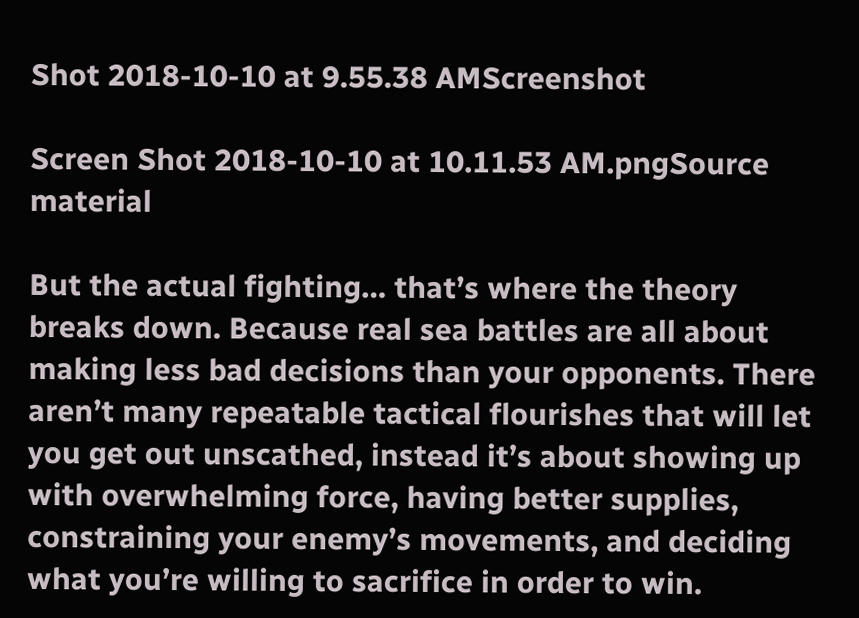Shot 2018-10-10 at 9.55.38 AMScreenshot

Screen Shot 2018-10-10 at 10.11.53 AM.pngSource material

But the actual fighting… that’s where the theory breaks down. Because real sea battles are all about making less bad decisions than your opponents. There aren’t many repeatable tactical flourishes that will let you get out unscathed, instead it’s about showing up with overwhelming force, having better supplies, constraining your enemy’s movements, and deciding what you’re willing to sacrifice in order to win.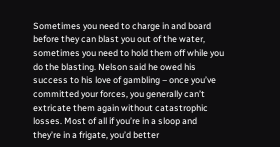Sometimes you need to charge in and board before they can blast you out of the water, sometimes you need to hold them off while you do the blasting. Nelson said he owed his success to his love of gambling – once you’ve committed your forces, you generally can’t extricate them again without catastrophic losses. Most of all if you’re in a sloop and they’re in a frigate, you’d better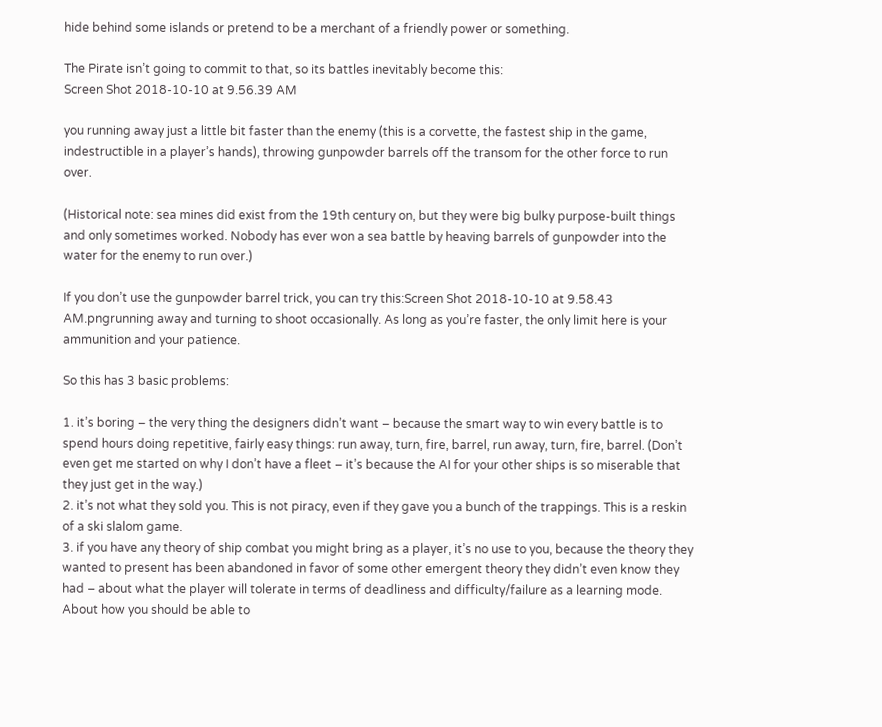hide behind some islands or pretend to be a merchant of a friendly power or something.

The Pirate isn’t going to commit to that, so its battles inevitably become this:
Screen Shot 2018-10-10 at 9.56.39 AM

you running away just a little bit faster than the enemy (this is a corvette, the fastest ship in the game, indestructible in a player’s hands), throwing gunpowder barrels off the transom for the other force to run over.

(Historical note: sea mines did exist from the 19th century on, but they were big bulky purpose-built things and only sometimes worked. Nobody has ever won a sea battle by heaving barrels of gunpowder into the water for the enemy to run over.)

If you don’t use the gunpowder barrel trick, you can try this:Screen Shot 2018-10-10 at 9.58.43 AM.pngrunning away and turning to shoot occasionally. As long as you’re faster, the only limit here is your ammunition and your patience.

So this has 3 basic problems:

1. it’s boring – the very thing the designers didn’t want – because the smart way to win every battle is to spend hours doing repetitive, fairly easy things: run away, turn, fire, barrel, run away, turn, fire, barrel. (Don’t even get me started on why I don’t have a fleet – it’s because the AI for your other ships is so miserable that they just get in the way.)
2. it’s not what they sold you. This is not piracy, even if they gave you a bunch of the trappings. This is a reskin of a ski slalom game.
3. if you have any theory of ship combat you might bring as a player, it’s no use to you, because the theory they wanted to present has been abandoned in favor of some other emergent theory they didn’t even know they had – about what the player will tolerate in terms of deadliness and difficulty/failure as a learning mode. About how you should be able to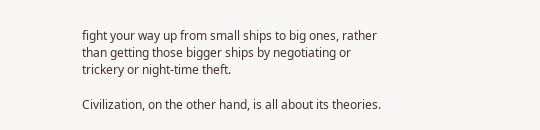fight your way up from small ships to big ones, rather than getting those bigger ships by negotiating or trickery or night-time theft.

Civilization, on the other hand, is all about its theories.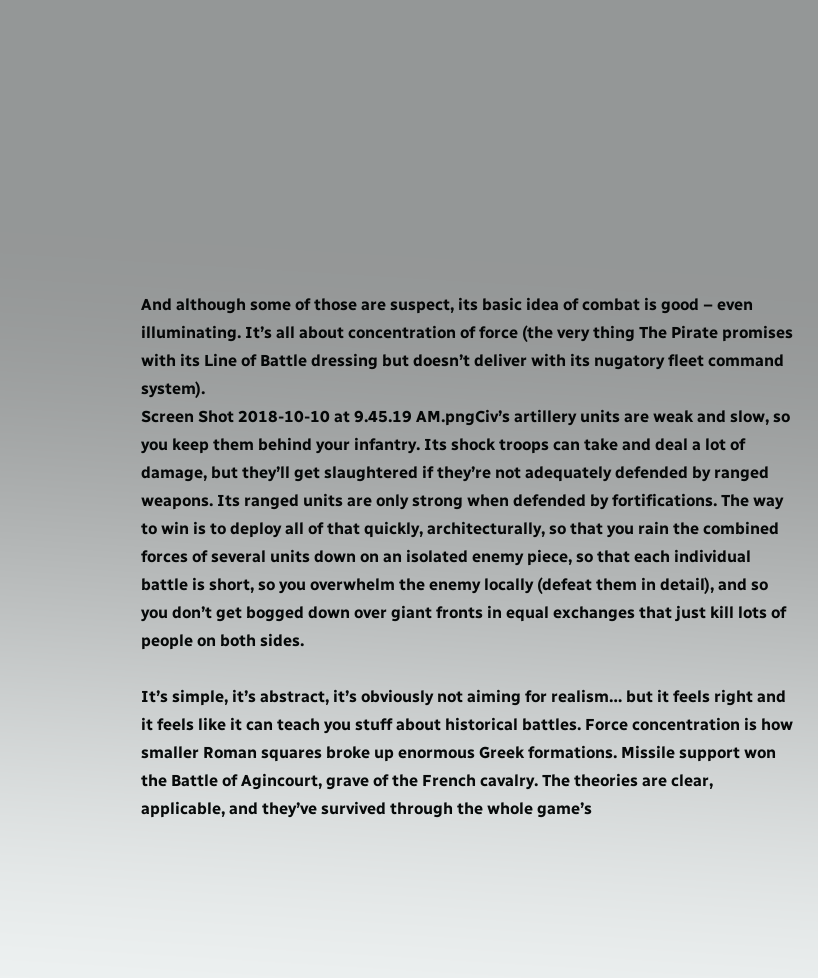And although some of those are suspect, its basic idea of combat is good – even illuminating. It’s all about concentration of force (the very thing The Pirate promises with its Line of Battle dressing but doesn’t deliver with its nugatory fleet command system).
Screen Shot 2018-10-10 at 9.45.19 AM.pngCiv’s artillery units are weak and slow, so you keep them behind your infantry. Its shock troops can take and deal a lot of damage, but they’ll get slaughtered if they’re not adequately defended by ranged weapons. Its ranged units are only strong when defended by fortifications. The way to win is to deploy all of that quickly, architecturally, so that you rain the combined forces of several units down on an isolated enemy piece, so that each individual battle is short, so you overwhelm the enemy locally (defeat them in detail), and so you don’t get bogged down over giant fronts in equal exchanges that just kill lots of people on both sides.

It’s simple, it’s abstract, it’s obviously not aiming for realism… but it feels right and it feels like it can teach you stuff about historical battles. Force concentration is how smaller Roman squares broke up enormous Greek formations. Missile support won the Battle of Agincourt, grave of the French cavalry. The theories are clear, applicable, and they’ve survived through the whole game’s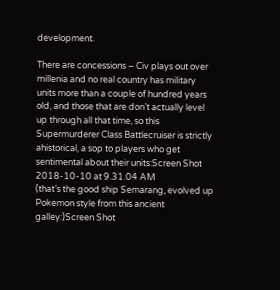development.

There are concessions – Civ plays out over millenia and no real country has military units more than a couple of hundred years old, and those that are don’t actually level up through all that time, so this Supermurderer Class Battlecruiser is strictly ahistorical, a sop to players who get sentimental about their units:Screen Shot 2018-10-10 at 9.31.04 AM
(that’s the good ship Semarang, evolved up Pokemon style from this ancient galley:)Screen Shot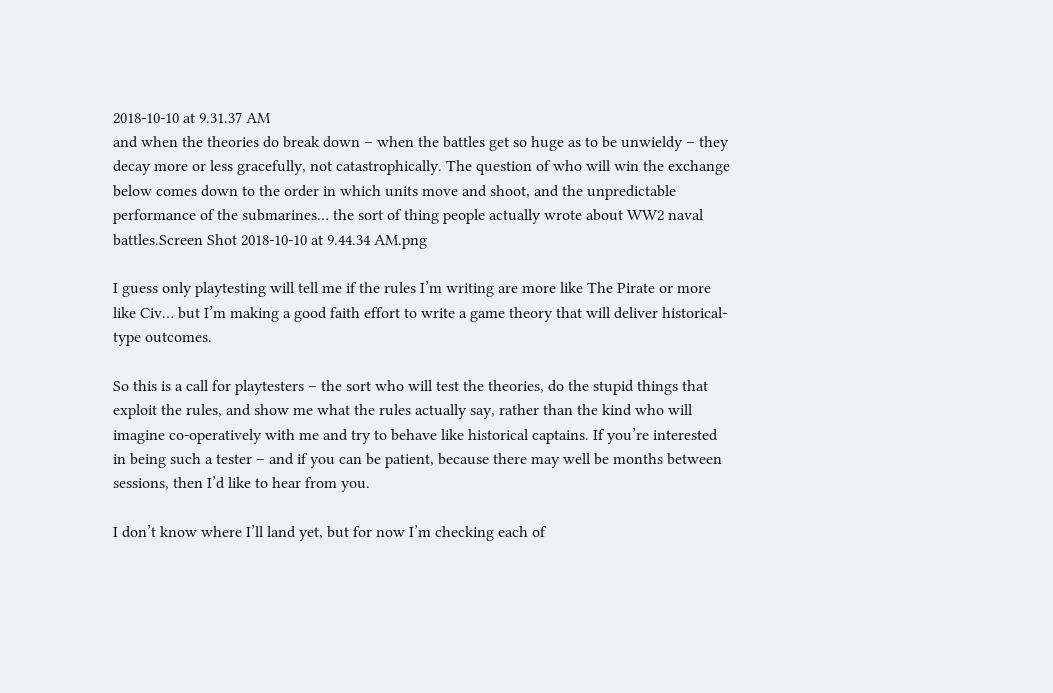2018-10-10 at 9.31.37 AM
and when the theories do break down – when the battles get so huge as to be unwieldy – they decay more or less gracefully, not catastrophically. The question of who will win the exchange below comes down to the order in which units move and shoot, and the unpredictable performance of the submarines… the sort of thing people actually wrote about WW2 naval battles.Screen Shot 2018-10-10 at 9.44.34 AM.png

I guess only playtesting will tell me if the rules I’m writing are more like The Pirate or more like Civ… but I’m making a good faith effort to write a game theory that will deliver historical-type outcomes.

So this is a call for playtesters – the sort who will test the theories, do the stupid things that exploit the rules, and show me what the rules actually say, rather than the kind who will imagine co-operatively with me and try to behave like historical captains. If you’re interested in being such a tester – and if you can be patient, because there may well be months between sessions, then I’d like to hear from you.

I don’t know where I’ll land yet, but for now I’m checking each of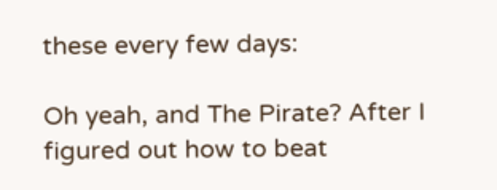these every few days:

Oh yeah, and The Pirate? After I figured out how to beat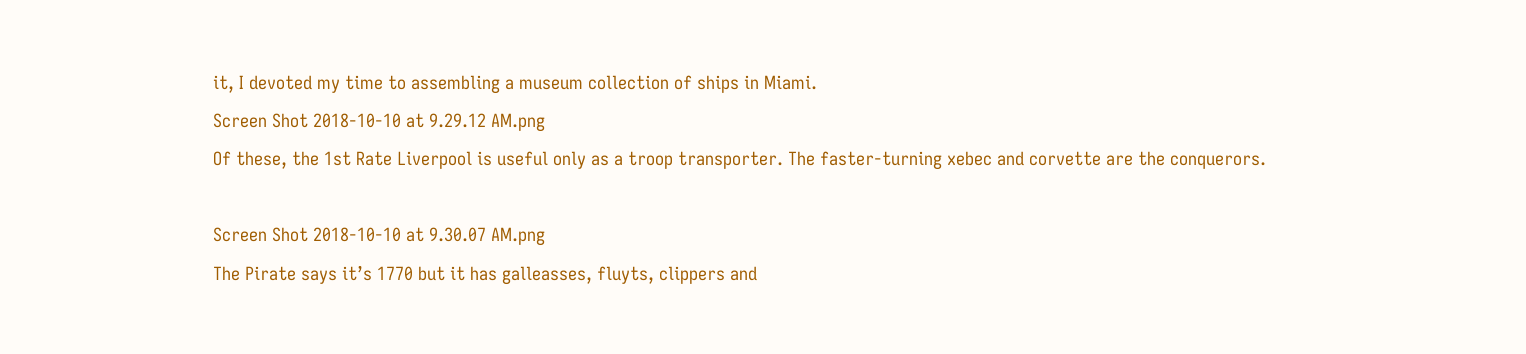it, I devoted my time to assembling a museum collection of ships in Miami.
Screen Shot 2018-10-10 at 9.29.12 AM.png
Of these, the 1st Rate Liverpool is useful only as a troop transporter. The faster-turning xebec and corvette are the conquerors.

Screen Shot 2018-10-10 at 9.30.07 AM.png
The Pirate says it’s 1770 but it has galleasses, fluyts, clippers and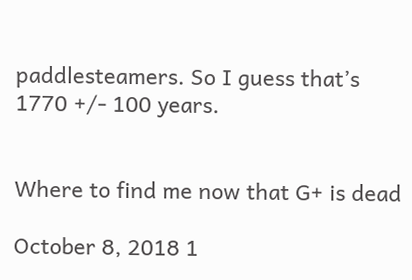paddlesteamers. So I guess that’s 1770 +/- 100 years.


Where to find me now that G+ is dead

October 8, 2018 1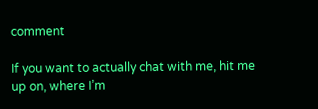comment

If you want to actually chat with me, hit me up on, where I’m